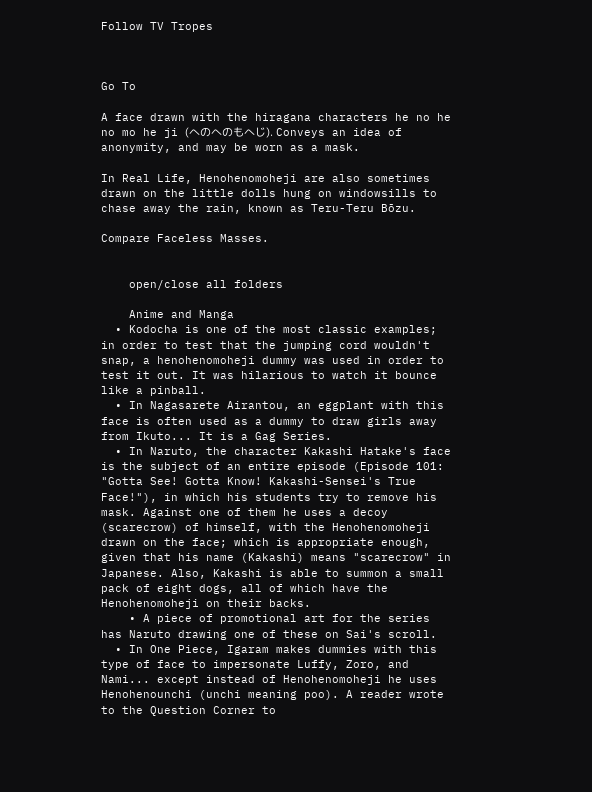Follow TV Tropes



Go To

A face drawn with the hiragana characters he no he no mo he ji (へのへのもへじ). Conveys an idea of anonymity, and may be worn as a mask.

In Real Life, Henohenomoheji are also sometimes drawn on the little dolls hung on windowsills to chase away the rain, known as Teru-Teru Bōzu.

Compare Faceless Masses.


    open/close all folders

    Anime and Manga
  • Kodocha is one of the most classic examples; in order to test that the jumping cord wouldn't snap, a henohenomoheji dummy was used in order to test it out. It was hilarious to watch it bounce like a pinball.
  • In Nagasarete Airantou, an eggplant with this face is often used as a dummy to draw girls away from Ikuto... It is a Gag Series.
  • In Naruto, the character Kakashi Hatake's face is the subject of an entire episode (Episode 101: "Gotta See! Gotta Know! Kakashi-Sensei's True Face!"), in which his students try to remove his mask. Against one of them he uses a decoy (scarecrow) of himself, with the Henohenomoheji drawn on the face; which is appropriate enough, given that his name (Kakashi) means "scarecrow" in Japanese. Also, Kakashi is able to summon a small pack of eight dogs, all of which have the Henohenomoheji on their backs.
    • A piece of promotional art for the series has Naruto drawing one of these on Sai's scroll.
  • In One Piece, Igaram makes dummies with this type of face to impersonate Luffy, Zoro, and Nami... except instead of Henohenomoheji he uses Henohenounchi (unchi meaning poo). A reader wrote to the Question Corner to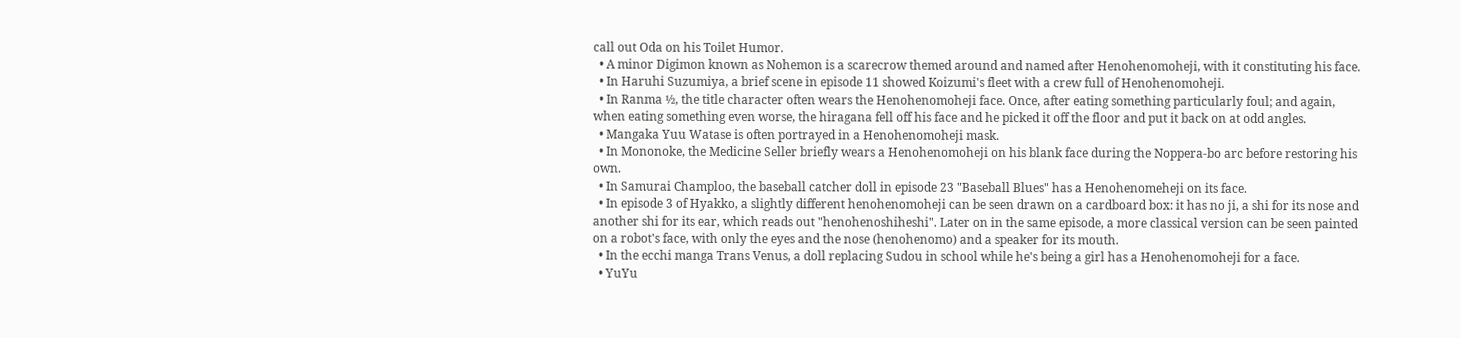call out Oda on his Toilet Humor.
  • A minor Digimon known as Nohemon is a scarecrow themed around and named after Henohenomoheji, with it constituting his face.
  • In Haruhi Suzumiya, a brief scene in episode 11 showed Koizumi's fleet with a crew full of Henohenomoheji.
  • In Ranma ½, the title character often wears the Henohenomoheji face. Once, after eating something particularly foul; and again, when eating something even worse, the hiragana fell off his face and he picked it off the floor and put it back on at odd angles.
  • Mangaka Yuu Watase is often portrayed in a Henohenomoheji mask.
  • In Mononoke, the Medicine Seller briefly wears a Henohenomoheji on his blank face during the Noppera-bo arc before restoring his own.
  • In Samurai Champloo, the baseball catcher doll in episode 23 "Baseball Blues" has a Henohenomeheji on its face.
  • In episode 3 of Hyakko, a slightly different henohenomoheji can be seen drawn on a cardboard box: it has no ji, a shi for its nose and another shi for its ear, which reads out "henohenoshiheshi". Later on in the same episode, a more classical version can be seen painted on a robot's face, with only the eyes and the nose (henohenomo) and a speaker for its mouth.
  • In the ecchi manga Trans Venus, a doll replacing Sudou in school while he's being a girl has a Henohenomoheji for a face.
  • YuYu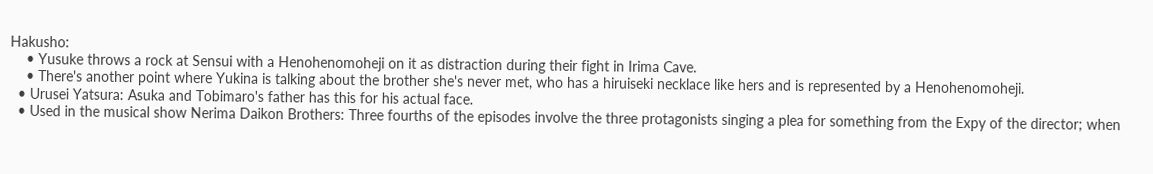Hakusho:
    • Yusuke throws a rock at Sensui with a Henohenomoheji on it as distraction during their fight in Irima Cave.
    • There's another point where Yukina is talking about the brother she's never met, who has a hiruiseki necklace like hers and is represented by a Henohenomoheji.
  • Urusei Yatsura: Asuka and Tobimaro's father has this for his actual face.
  • Used in the musical show Nerima Daikon Brothers: Three fourths of the episodes involve the three protagonists singing a plea for something from the Expy of the director; when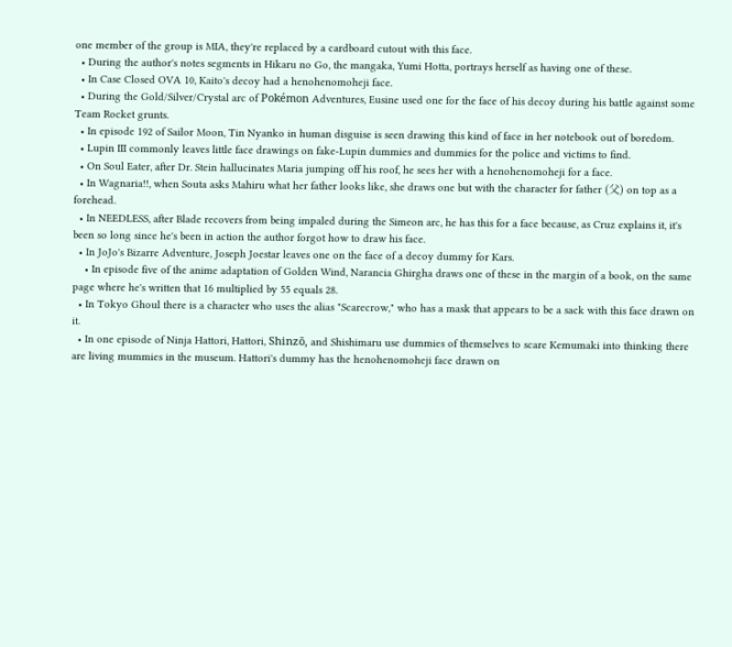one member of the group is MIA, they're replaced by a cardboard cutout with this face.
  • During the author's notes segments in Hikaru no Go, the mangaka, Yumi Hotta, portrays herself as having one of these.
  • In Case Closed OVA 10, Kaito's decoy had a henohenomoheji face.
  • During the Gold/Silver/Crystal arc of Pokémon Adventures, Eusine used one for the face of his decoy during his battle against some Team Rocket grunts.
  • In episode 192 of Sailor Moon, Tin Nyanko in human disguise is seen drawing this kind of face in her notebook out of boredom.
  • Lupin III commonly leaves little face drawings on fake-Lupin dummies and dummies for the police and victims to find.
  • On Soul Eater, after Dr. Stein hallucinates Maria jumping off his roof, he sees her with a henohenomoheji for a face.
  • In Wagnaria!!, when Souta asks Mahiru what her father looks like, she draws one but with the character for father (父) on top as a forehead.
  • In NEEDLESS, after Blade recovers from being impaled during the Simeon arc, he has this for a face because, as Cruz explains it, it's been so long since he's been in action the author forgot how to draw his face.
  • In JoJo's Bizarre Adventure, Joseph Joestar leaves one on the face of a decoy dummy for Kars.
    • In episode five of the anime adaptation of Golden Wind, Narancia Ghirgha draws one of these in the margin of a book, on the same page where he's written that 16 multiplied by 55 equals 28.
  • In Tokyo Ghoul there is a character who uses the alias "Scarecrow," who has a mask that appears to be a sack with this face drawn on it.
  • In one episode of Ninja Hattori, Hattori, Shinzō, and Shishimaru use dummies of themselves to scare Kemumaki into thinking there are living mummies in the museum. Hattori's dummy has the henohenomoheji face drawn on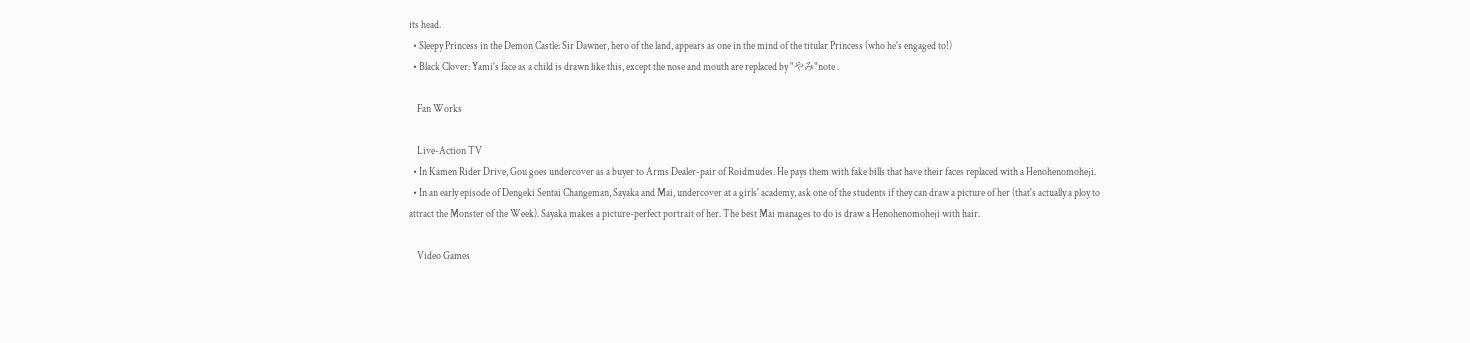its head.
  • Sleepy Princess in the Demon Castle: Sir Dawner, hero of the land, appears as one in the mind of the titular Princess (who he's engaged to!)
  • Black Clover: Yami's face as a child is drawn like this, except the nose and mouth are replaced by "やみ"note .

    Fan Works

    Live-Action TV
  • In Kamen Rider Drive, Gou goes undercover as a buyer to Arms Dealer-pair of Roidmudes. He pays them with fake bills that have their faces replaced with a Henohenomoheji.
  • In an early episode of Dengeki Sentai Changeman, Sayaka and Mai, undercover at a girls' academy, ask one of the students if they can draw a picture of her (that's actually a ploy to attract the Monster of the Week). Sayaka makes a picture-perfect portrait of her. The best Mai manages to do is draw a Henohenomoheji with hair.

    Video Games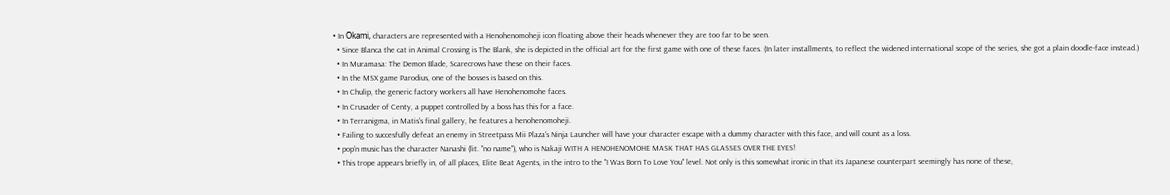• In Ōkami, characters are represented with a Henohenomoheji icon floating above their heads whenever they are too far to be seen.
  • Since Blanca the cat in Animal Crossing is The Blank, she is depicted in the official art for the first game with one of these faces. (In later installments, to reflect the widened international scope of the series, she got a plain doodle-face instead.)
  • In Muramasa: The Demon Blade, Scarecrows have these on their faces.
  • In the MSX game Parodius, one of the bosses is based on this.
  • In Chulip, the generic factory workers all have Henohenomohe faces.
  • In Crusader of Centy, a puppet controlled by a boss has this for a face.
  • In Terranigma, in Matis's final gallery, he features a henohenomoheji.
  • Failing to succesfully defeat an enemy in Streetpass Mii Plaza's Ninja Launcher will have your character escape with a dummy character with this face, and will count as a loss.
  • pop'n music has the character Nanashi (lit. "no name"), who is Nakaji WITH A HENOHENOMOHE MASK THAT HAS GLASSES OVER THE EYES!
  • This trope appears briefly in, of all places, Elite Beat Agents, in the intro to the "I Was Born To Love You" level. Not only is this somewhat ironic in that its Japanese counterpart seemingly has none of these,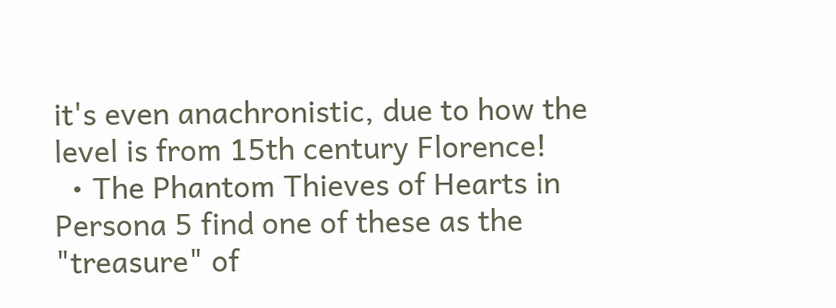it's even anachronistic, due to how the level is from 15th century Florence!
  • The Phantom Thieves of Hearts in Persona 5 find one of these as the "treasure" of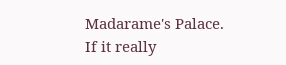Madarame's Palace. If it really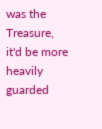was the Treasure, it'd be more heavily guarded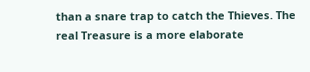than a snare trap to catch the Thieves. The real Treasure is a more elaborate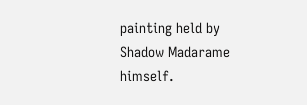painting held by Shadow Madarame himself.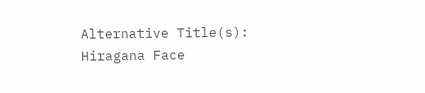Alternative Title(s): Hiragana Face